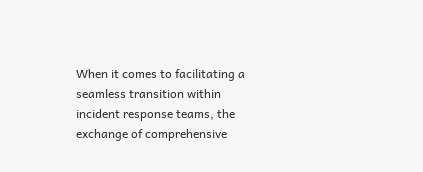When it comes to facilitating a seamless transition within incident response teams, the exchange of comprehensive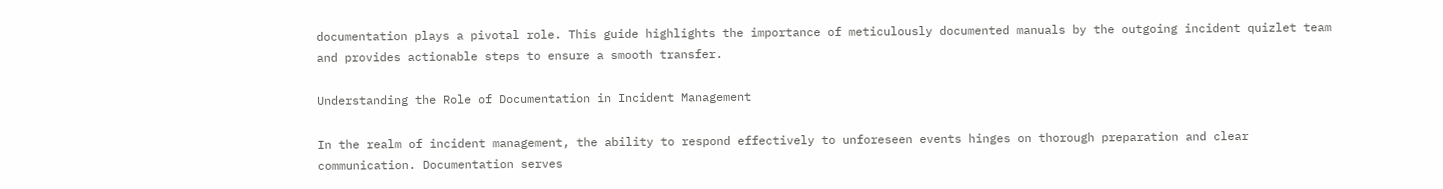documentation plays a pivotal role. This guide highlights the importance of meticulously documented manuals by the outgoing incident quizlet team and provides actionable steps to ensure a smooth transfer.

Understanding the Role of Documentation in Incident Management

In the realm of incident management, the ability to respond effectively to unforeseen events hinges on thorough preparation and clear communication. Documentation serves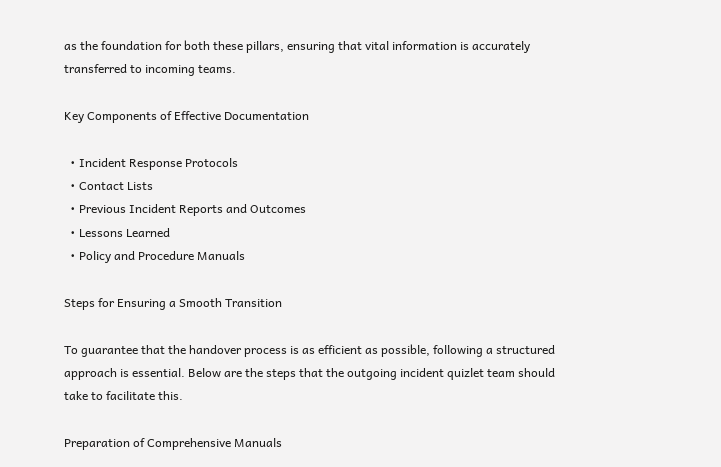as the foundation for both these pillars, ensuring that vital information is accurately transferred to incoming teams.

Key Components of Effective Documentation

  • Incident Response Protocols
  • Contact Lists
  • Previous Incident Reports and Outcomes
  • Lessons Learned
  • Policy and Procedure Manuals

Steps for Ensuring a Smooth Transition

To guarantee that the handover process is as efficient as possible, following a structured approach is essential. Below are the steps that the outgoing incident quizlet team should take to facilitate this.

Preparation of Comprehensive Manuals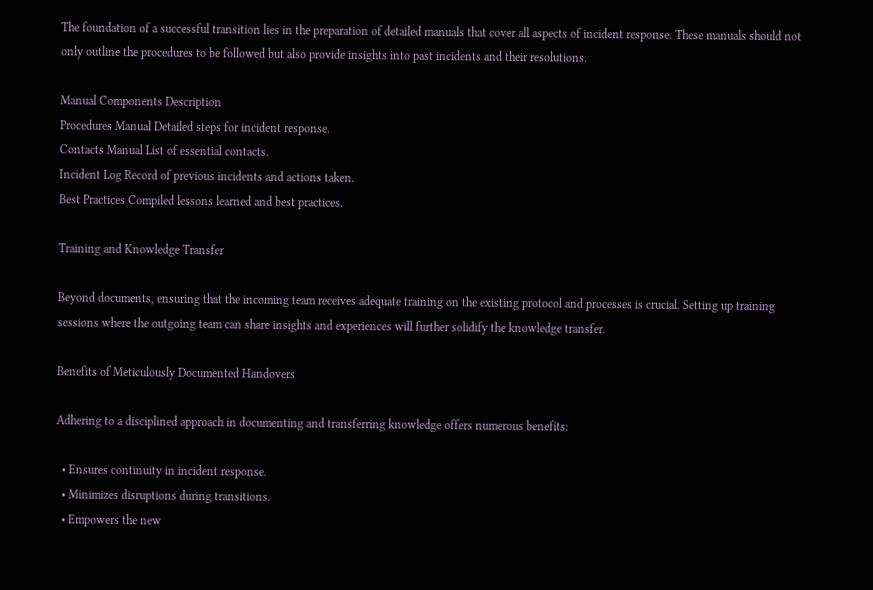The foundation of a successful transition lies in the preparation of detailed manuals that cover all aspects of incident response. These manuals should not only outline the procedures to be followed but also provide insights into past incidents and their resolutions.

Manual Components Description
Procedures Manual Detailed steps for incident response.
Contacts Manual List of essential contacts.
Incident Log Record of previous incidents and actions taken.
Best Practices Compiled lessons learned and best practices.

Training and Knowledge Transfer

Beyond documents, ensuring that the incoming team receives adequate training on the existing protocol and processes is crucial. Setting up training sessions where the outgoing team can share insights and experiences will further solidify the knowledge transfer.

Benefits of Meticulously Documented Handovers

Adhering to a disciplined approach in documenting and transferring knowledge offers numerous benefits:

  • Ensures continuity in incident response.
  • Minimizes disruptions during transitions.
  • Empowers the new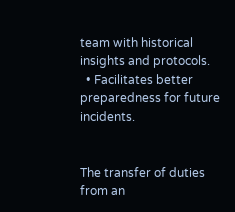team with historical insights and protocols.
  • Facilitates better preparedness for future incidents.


The transfer of duties from an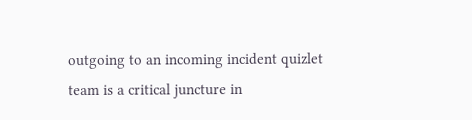outgoing to an incoming incident quizlet team is a critical juncture in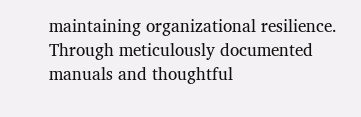maintaining organizational resilience. Through meticulously documented manuals and thoughtful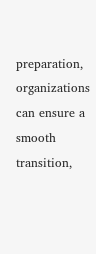preparation, organizations can ensure a smooth transition,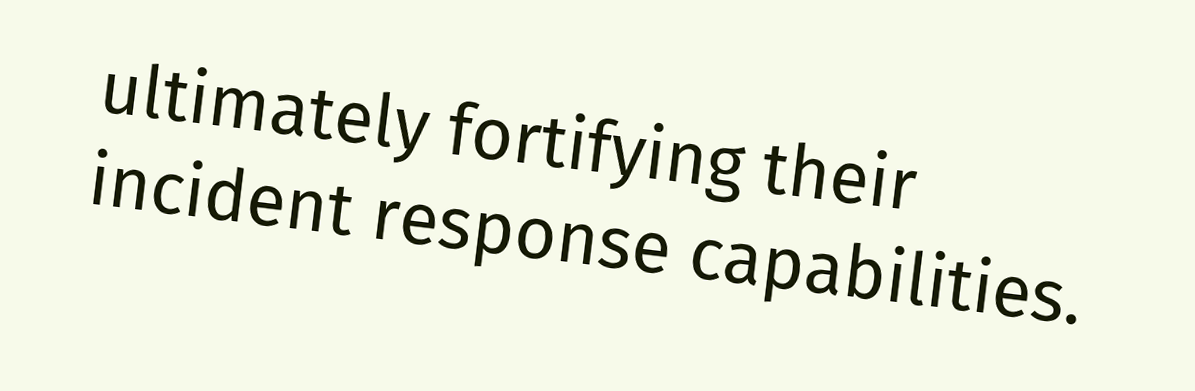ultimately fortifying their incident response capabilities.